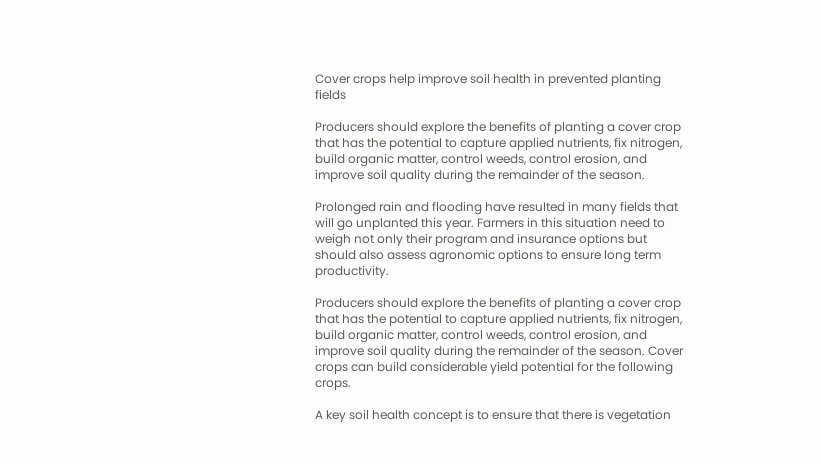Cover crops help improve soil health in prevented planting fields

Producers should explore the benefits of planting a cover crop that has the potential to capture applied nutrients, fix nitrogen, build organic matter, control weeds, control erosion, and improve soil quality during the remainder of the season.

Prolonged rain and flooding have resulted in many fields that will go unplanted this year. Farmers in this situation need to weigh not only their program and insurance options but should also assess agronomic options to ensure long term productivity.

Producers should explore the benefits of planting a cover crop that has the potential to capture applied nutrients, fix nitrogen, build organic matter, control weeds, control erosion, and improve soil quality during the remainder of the season. Cover crops can build considerable yield potential for the following crops.

A key soil health concept is to ensure that there is vegetation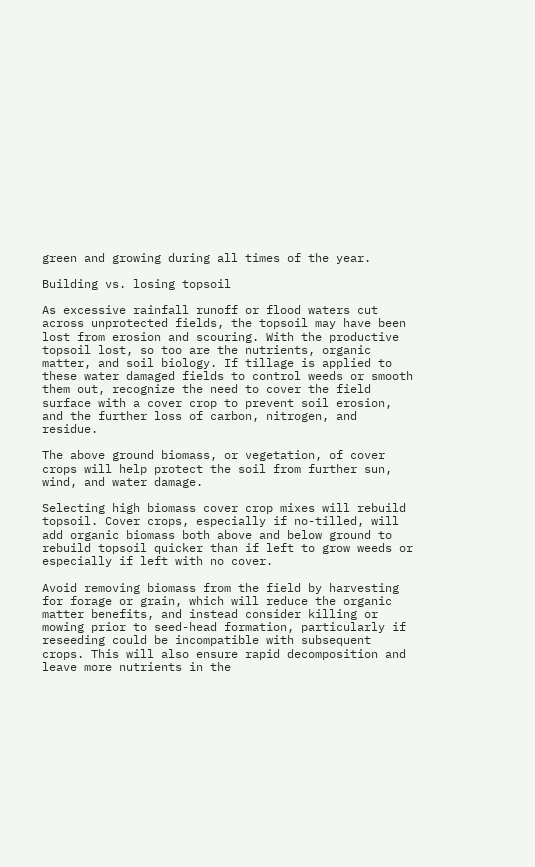green and growing during all times of the year.

Building vs. losing topsoil

As excessive rainfall runoff or flood waters cut across unprotected fields, the topsoil may have been lost from erosion and scouring. With the productive topsoil lost, so too are the nutrients, organic matter, and soil biology. If tillage is applied to these water damaged fields to control weeds or smooth them out, recognize the need to cover the field surface with a cover crop to prevent soil erosion, and the further loss of carbon, nitrogen, and residue.

The above ground biomass, or vegetation, of cover crops will help protect the soil from further sun, wind, and water damage.

Selecting high biomass cover crop mixes will rebuild topsoil. Cover crops, especially if no-tilled, will add organic biomass both above and below ground to rebuild topsoil quicker than if left to grow weeds or especially if left with no cover.

Avoid removing biomass from the field by harvesting for forage or grain, which will reduce the organic matter benefits, and instead consider killing or mowing prior to seed-head formation, particularly if reseeding could be incompatible with subsequent crops. This will also ensure rapid decomposition and leave more nutrients in the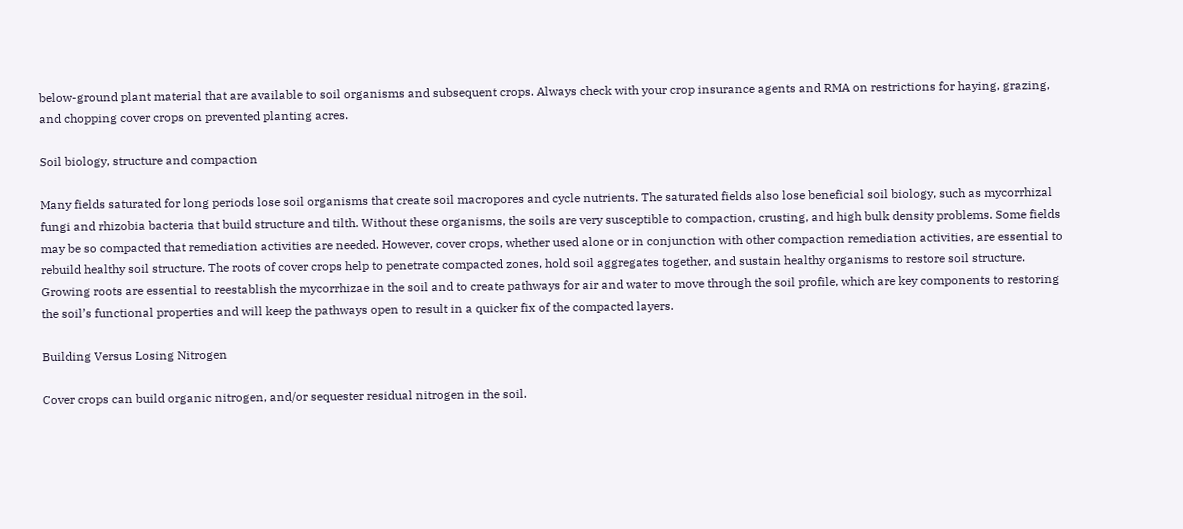below-ground plant material that are available to soil organisms and subsequent crops. Always check with your crop insurance agents and RMA on restrictions for haying, grazing, and chopping cover crops on prevented planting acres.

Soil biology, structure and compaction

Many fields saturated for long periods lose soil organisms that create soil macropores and cycle nutrients. The saturated fields also lose beneficial soil biology, such as mycorrhizal fungi and rhizobia bacteria that build structure and tilth. Without these organisms, the soils are very susceptible to compaction, crusting, and high bulk density problems. Some fields may be so compacted that remediation activities are needed. However, cover crops, whether used alone or in conjunction with other compaction remediation activities, are essential to rebuild healthy soil structure. The roots of cover crops help to penetrate compacted zones, hold soil aggregates together, and sustain healthy organisms to restore soil structure. Growing roots are essential to reestablish the mycorrhizae in the soil and to create pathways for air and water to move through the soil profile, which are key components to restoring the soil’s functional properties and will keep the pathways open to result in a quicker fix of the compacted layers.

Building Versus Losing Nitrogen

Cover crops can build organic nitrogen, and/or sequester residual nitrogen in the soil.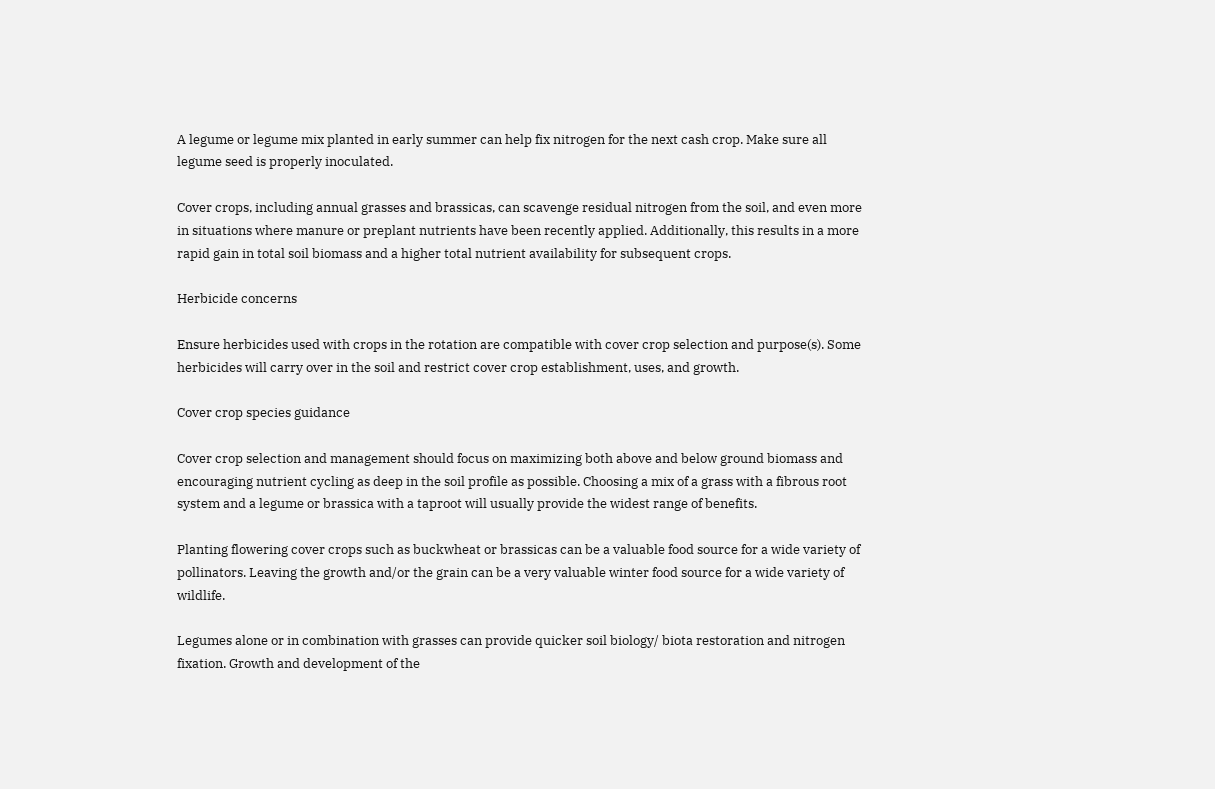A legume or legume mix planted in early summer can help fix nitrogen for the next cash crop. Make sure all legume seed is properly inoculated.

Cover crops, including annual grasses and brassicas, can scavenge residual nitrogen from the soil, and even more in situations where manure or preplant nutrients have been recently applied. Additionally, this results in a more rapid gain in total soil biomass and a higher total nutrient availability for subsequent crops.

Herbicide concerns

Ensure herbicides used with crops in the rotation are compatible with cover crop selection and purpose(s). Some herbicides will carry over in the soil and restrict cover crop establishment, uses, and growth.

Cover crop species guidance

Cover crop selection and management should focus on maximizing both above and below ground biomass and encouraging nutrient cycling as deep in the soil profile as possible. Choosing a mix of a grass with a fibrous root system and a legume or brassica with a taproot will usually provide the widest range of benefits.

Planting flowering cover crops such as buckwheat or brassicas can be a valuable food source for a wide variety of pollinators. Leaving the growth and/or the grain can be a very valuable winter food source for a wide variety of wildlife.

Legumes alone or in combination with grasses can provide quicker soil biology/ biota restoration and nitrogen fixation. Growth and development of the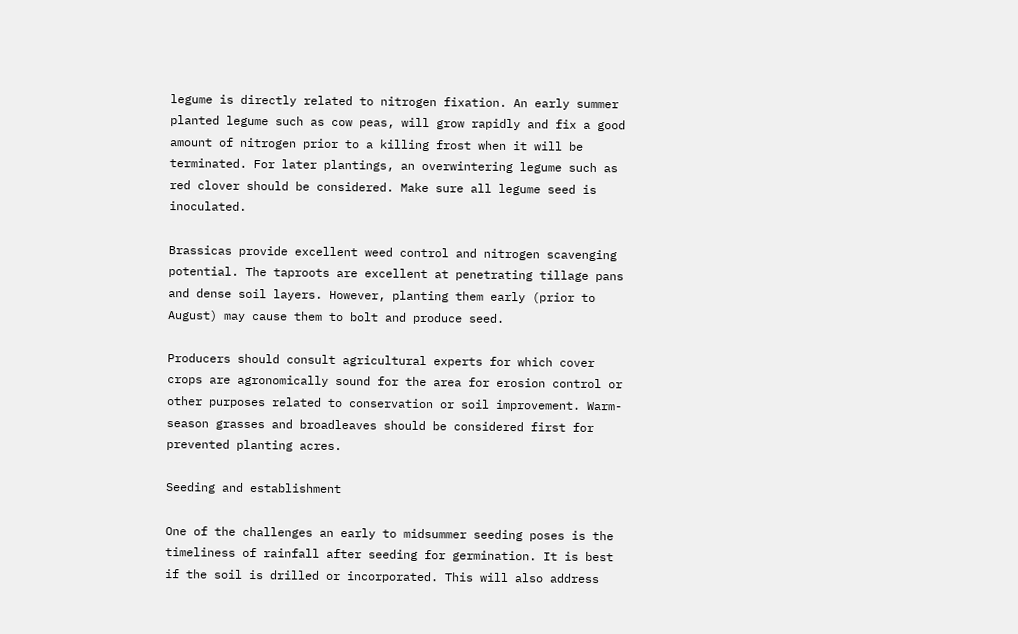legume is directly related to nitrogen fixation. An early summer planted legume such as cow peas, will grow rapidly and fix a good amount of nitrogen prior to a killing frost when it will be terminated. For later plantings, an overwintering legume such as red clover should be considered. Make sure all legume seed is inoculated.

Brassicas provide excellent weed control and nitrogen scavenging potential. The taproots are excellent at penetrating tillage pans and dense soil layers. However, planting them early (prior to August) may cause them to bolt and produce seed.

Producers should consult agricultural experts for which cover crops are agronomically sound for the area for erosion control or other purposes related to conservation or soil improvement. Warm-season grasses and broadleaves should be considered first for prevented planting acres.

Seeding and establishment

One of the challenges an early to midsummer seeding poses is the timeliness of rainfall after seeding for germination. It is best if the soil is drilled or incorporated. This will also address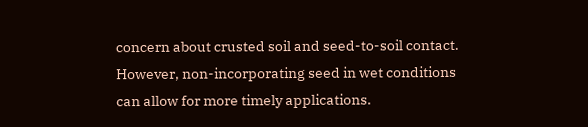concern about crusted soil and seed-to-soil contact. However, non-incorporating seed in wet conditions can allow for more timely applications.